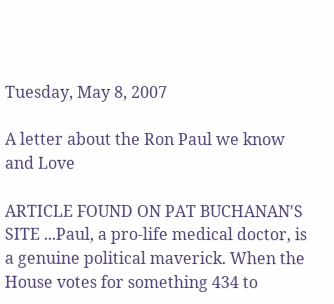Tuesday, May 8, 2007

A letter about the Ron Paul we know and Love

ARTICLE FOUND ON PAT BUCHANAN'S SITE ...Paul, a pro-life medical doctor, is a genuine political maverick. When the House votes for something 434 to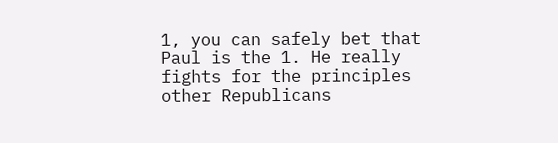1, you can safely bet that Paul is the 1. He really fights for the principles other Republicans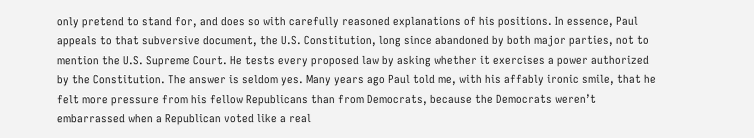only pretend to stand for, and does so with carefully reasoned explanations of his positions. In essence, Paul appeals to that subversive document, the U.S. Constitution, long since abandoned by both major parties, not to mention the U.S. Supreme Court. He tests every proposed law by asking whether it exercises a power authorized by the Constitution. The answer is seldom yes. Many years ago Paul told me, with his affably ironic smile, that he felt more pressure from his fellow Republicans than from Democrats, because the Democrats weren’t embarrassed when a Republican voted like a real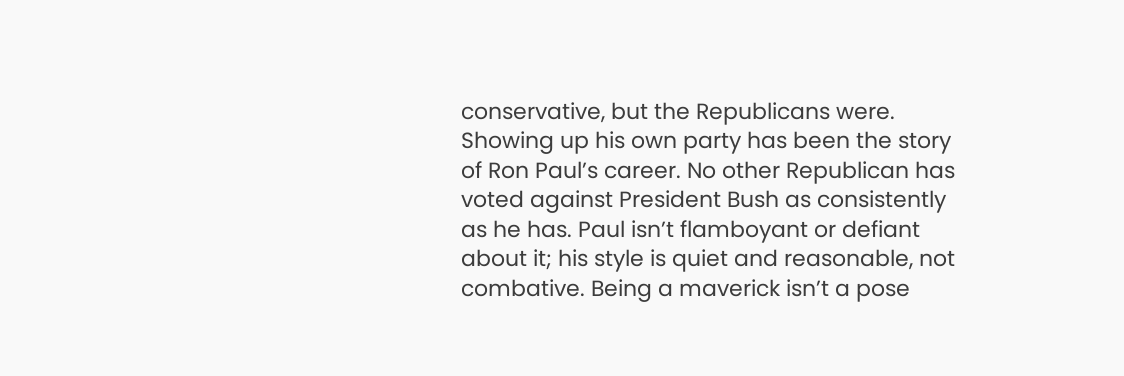conservative, but the Republicans were. Showing up his own party has been the story of Ron Paul’s career. No other Republican has voted against President Bush as consistently as he has. Paul isn’t flamboyant or defiant about it; his style is quiet and reasonable, not combative. Being a maverick isn’t a pose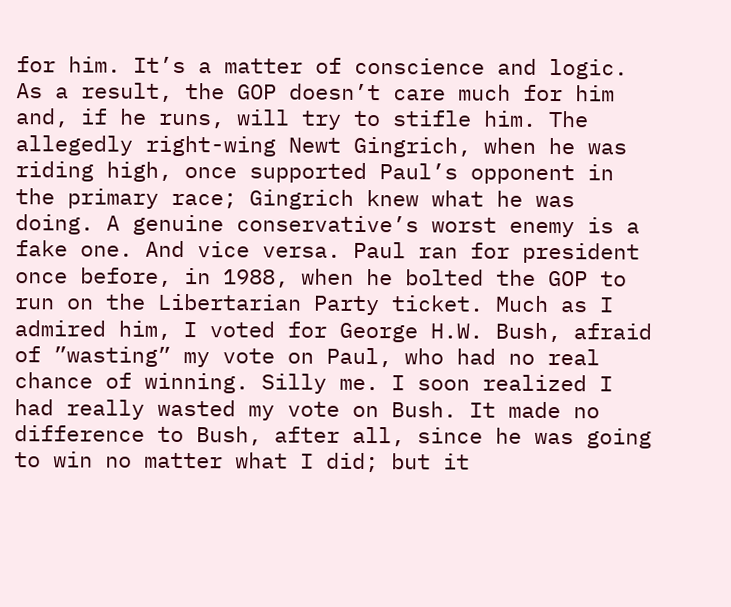for him. It’s a matter of conscience and logic. As a result, the GOP doesn’t care much for him and, if he runs, will try to stifle him. The allegedly right-wing Newt Gingrich, when he was riding high, once supported Paul’s opponent in the primary race; Gingrich knew what he was doing. A genuine conservative’s worst enemy is a fake one. And vice versa. Paul ran for president once before, in 1988, when he bolted the GOP to run on the Libertarian Party ticket. Much as I admired him, I voted for George H.W. Bush, afraid of ”wasting” my vote on Paul, who had no real chance of winning. Silly me. I soon realized I had really wasted my vote on Bush. It made no difference to Bush, after all, since he was going to win no matter what I did; but it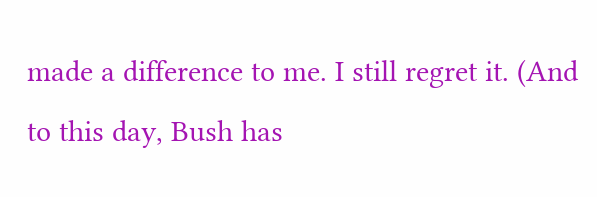made a difference to me. I still regret it. (And to this day, Bush has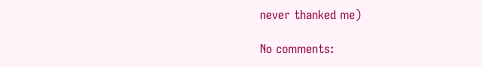never thanked me)

No comments: